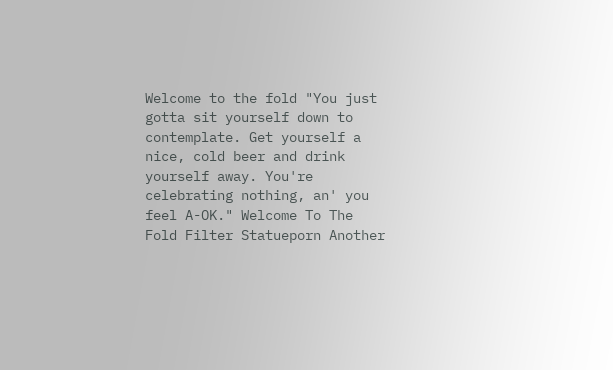Welcome to the fold "You just gotta sit yourself down to contemplate. Get yourself a nice, cold beer and drink yourself away. You're celebrating nothing, an' you feel A-OK." Welcome To The Fold Filter Statueporn Another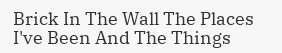Brick In The Wall The Places I've Been And The Things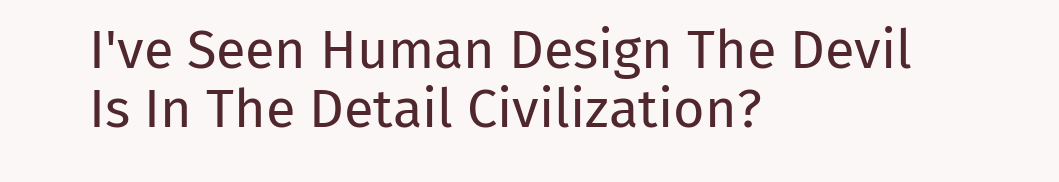I've Seen Human Design The Devil Is In The Detail Civilization?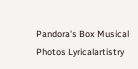Pandora's Box Musical Photos Lyricalartistry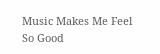Music Makes Me Feel So Good